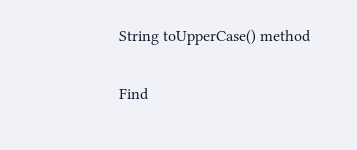String toUpperCase() method

Find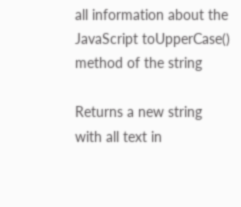all information about the JavaScript toUpperCase() method of the string

Returns a new string with all text in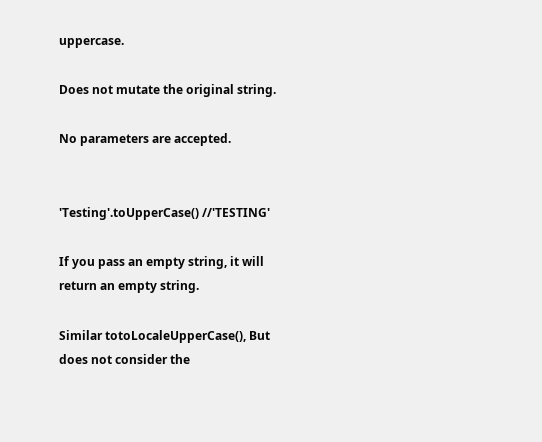uppercase.

Does not mutate the original string.

No parameters are accepted.


'Testing'.toUpperCase() //'TESTING'

If you pass an empty string, it will return an empty string.

Similar totoLocaleUpperCase(), But does not consider the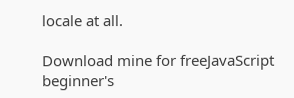locale at all.

Download mine for freeJavaScript beginner's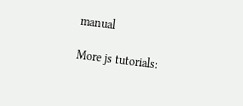manual

More js tutorials: